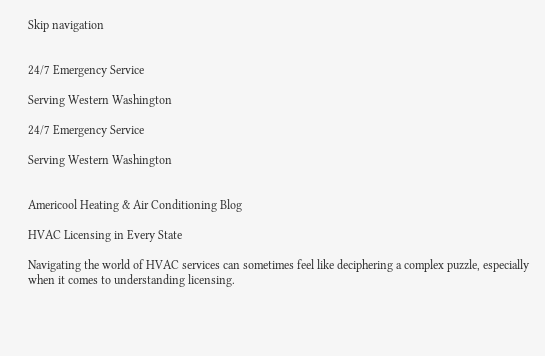Skip navigation


24/7 Emergency Service

Serving Western Washington

24/7 Emergency Service

Serving Western Washington


Americool Heating & Air Conditioning Blog

HVAC Licensing in Every State

Navigating the world of HVAC services can sometimes feel like deciphering a complex puzzle, especially when it comes to understanding licensing.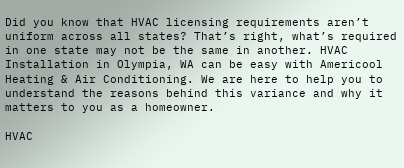Did you know that HVAC licensing requirements aren’t uniform across all states? That’s right, what’s required in one state may not be the same in another. HVAC Installation in Olympia, WA can be easy with Americool Heating & Air Conditioning. We are here to help you to understand the reasons behind this variance and why it matters to you as a homeowner.

HVAC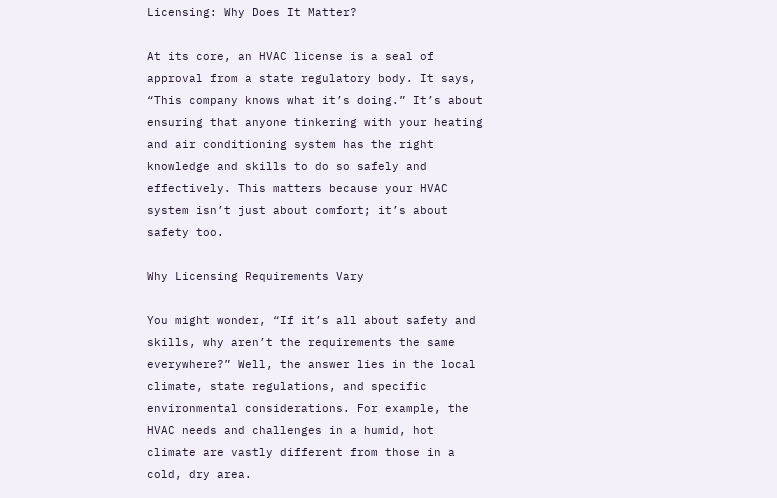Licensing: Why Does It Matter?

At its core, an HVAC license is a seal of approval from a state regulatory body. It says, “This company knows what it’s doing.” It’s about ensuring that anyone tinkering with your heating and air conditioning system has the right knowledge and skills to do so safely and effectively. This matters because your HVAC system isn’t just about comfort; it’s about safety too.

Why Licensing Requirements Vary

You might wonder, “If it’s all about safety and skills, why aren’t the requirements the same everywhere?” Well, the answer lies in the local climate, state regulations, and specific environmental considerations. For example, the HVAC needs and challenges in a humid, hot climate are vastly different from those in a cold, dry area.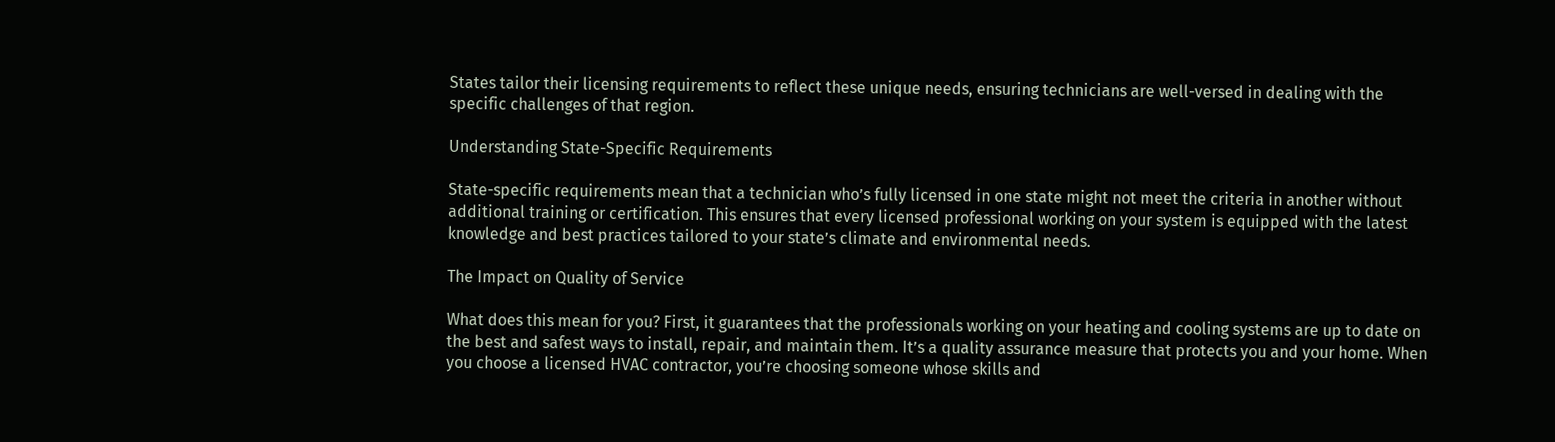States tailor their licensing requirements to reflect these unique needs, ensuring technicians are well-versed in dealing with the specific challenges of that region.

Understanding State-Specific Requirements

State-specific requirements mean that a technician who’s fully licensed in one state might not meet the criteria in another without additional training or certification. This ensures that every licensed professional working on your system is equipped with the latest knowledge and best practices tailored to your state’s climate and environmental needs.

The Impact on Quality of Service

What does this mean for you? First, it guarantees that the professionals working on your heating and cooling systems are up to date on the best and safest ways to install, repair, and maintain them. It’s a quality assurance measure that protects you and your home. When you choose a licensed HVAC contractor, you’re choosing someone whose skills and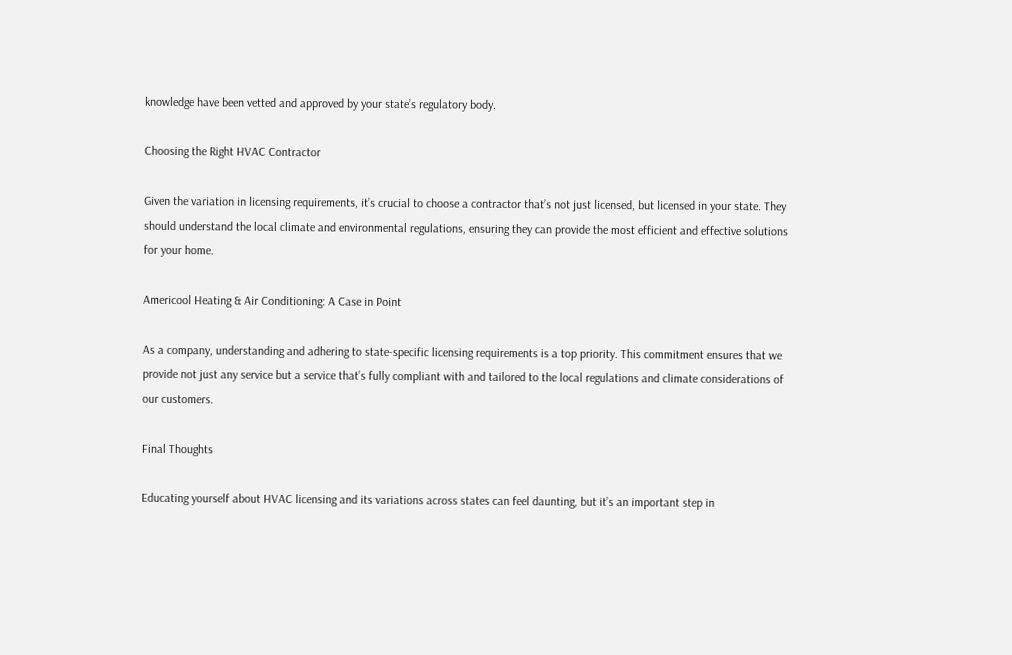knowledge have been vetted and approved by your state’s regulatory body.

Choosing the Right HVAC Contractor

Given the variation in licensing requirements, it’s crucial to choose a contractor that’s not just licensed, but licensed in your state. They should understand the local climate and environmental regulations, ensuring they can provide the most efficient and effective solutions for your home.

Americool Heating & Air Conditioning: A Case in Point

As a company, understanding and adhering to state-specific licensing requirements is a top priority. This commitment ensures that we provide not just any service but a service that’s fully compliant with and tailored to the local regulations and climate considerations of our customers.

Final Thoughts

Educating yourself about HVAC licensing and its variations across states can feel daunting, but it’s an important step in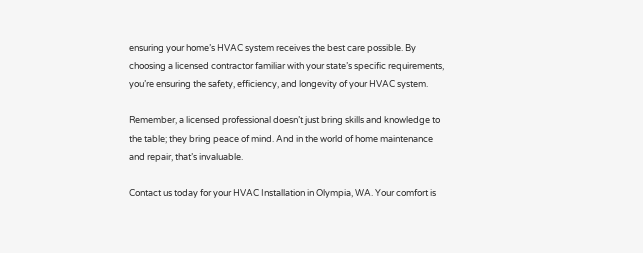ensuring your home’s HVAC system receives the best care possible. By choosing a licensed contractor familiar with your state’s specific requirements, you’re ensuring the safety, efficiency, and longevity of your HVAC system.

Remember, a licensed professional doesn’t just bring skills and knowledge to the table; they bring peace of mind. And in the world of home maintenance and repair, that’s invaluable.

Contact us today for your HVAC Installation in Olympia, WA. Your comfort is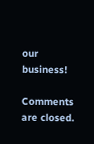our business!

Comments are closed.